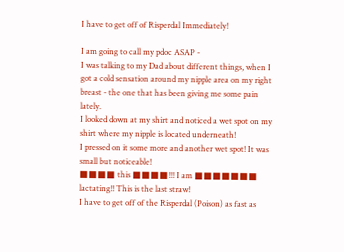I have to get off of Risperdal Immediately!

I am going to call my pdoc ASAP -
I was talking to my Dad about different things, when I got a cold sensation around my nipple area on my right breast - the one that has been giving me some pain lately.
I looked down at my shirt and noticed a wet spot on my shirt where my nipple is located underneath!
I pressed on it some more and another wet spot! It was small but noticeable!
■■■■ this ■■■■!!! I am ■■■■■■■ lactating!! This is the last straw!
I have to get off of the Risperdal (Poison) as fast as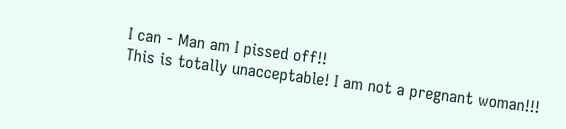I can - Man am I pissed off!!
This is totally unacceptable! I am not a pregnant woman!!!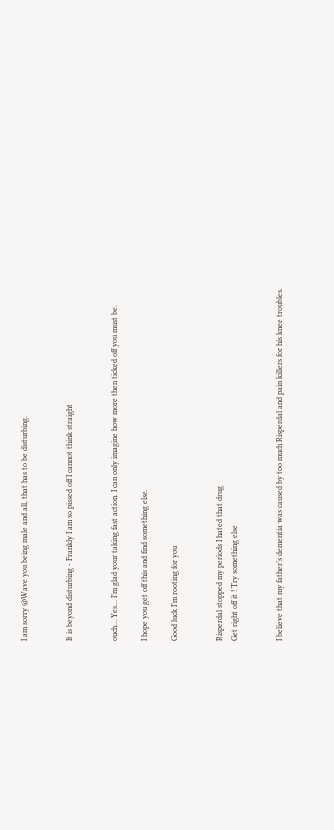I am sorry @Wave you being male and all, that has to be disturbing.


It is beyond disturbing - Frankly I am so pissed off I cannot think straight


ouch… Yes… I’m glad your taking fast action. I can only imagine how more then ticked off you must be.

I hope you get off this and find something else.

Good luck I’m rooting for you


Risperdal stopped my periods I hated that drug
Get right off it ! Try something else


I believe that my father’s dementia was caused by too much Risperdal and pain killers for his knee troubles.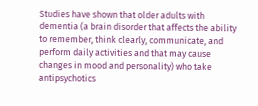Studies have shown that older adults with dementia (a brain disorder that affects the ability to remember, think clearly, communicate, and perform daily activities and that may cause changes in mood and personality) who take antipsychotics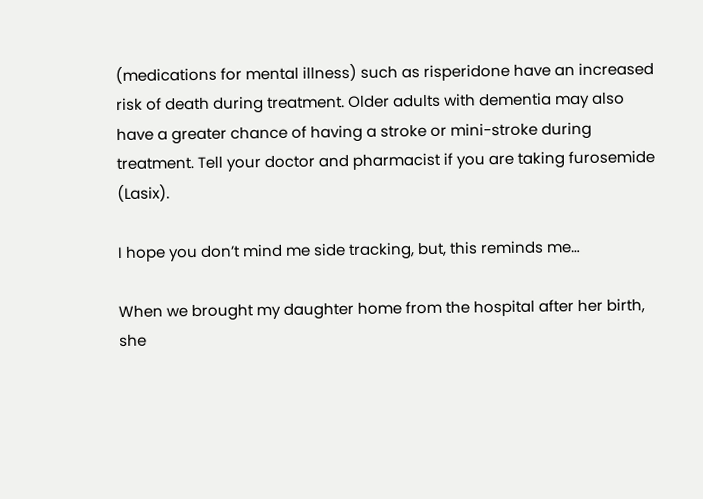(medications for mental illness) such as risperidone have an increased risk of death during treatment. Older adults with dementia may also have a greater chance of having a stroke or mini-stroke during treatment. Tell your doctor and pharmacist if you are taking furosemide (Lasix).

I hope you don’t mind me side tracking, but, this reminds me…

When we brought my daughter home from the hospital after her birth, she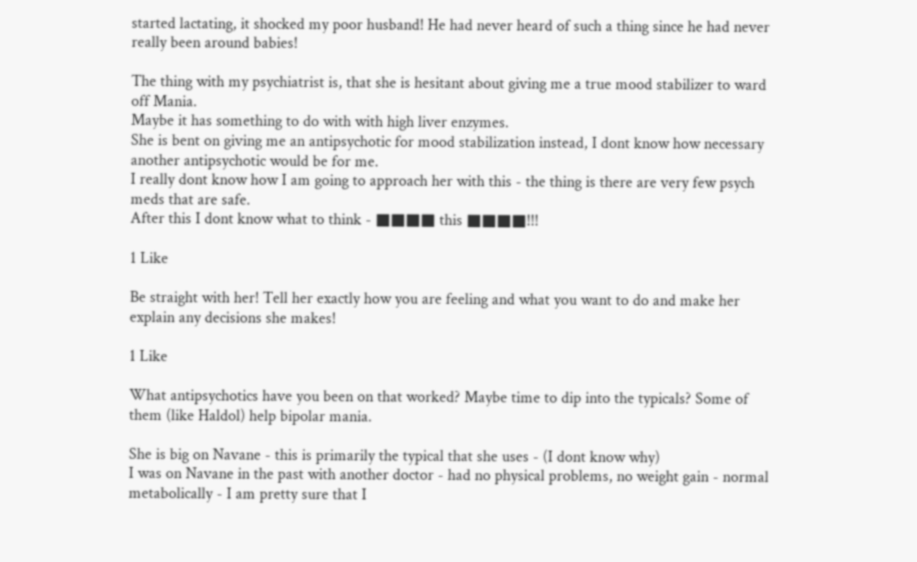started lactating, it shocked my poor husband! He had never heard of such a thing since he had never really been around babies!

The thing with my psychiatrist is, that she is hesitant about giving me a true mood stabilizer to ward off Mania.
Maybe it has something to do with with high liver enzymes.
She is bent on giving me an antipsychotic for mood stabilization instead, I dont know how necessary another antipsychotic would be for me.
I really dont know how I am going to approach her with this - the thing is there are very few psych meds that are safe.
After this I dont know what to think - ■■■■ this ■■■■!!!

1 Like

Be straight with her! Tell her exactly how you are feeling and what you want to do and make her explain any decisions she makes!

1 Like

What antipsychotics have you been on that worked? Maybe time to dip into the typicals? Some of them (like Haldol) help bipolar mania.

She is big on Navane - this is primarily the typical that she uses - (I dont know why)
I was on Navane in the past with another doctor - had no physical problems, no weight gain - normal metabolically - I am pretty sure that I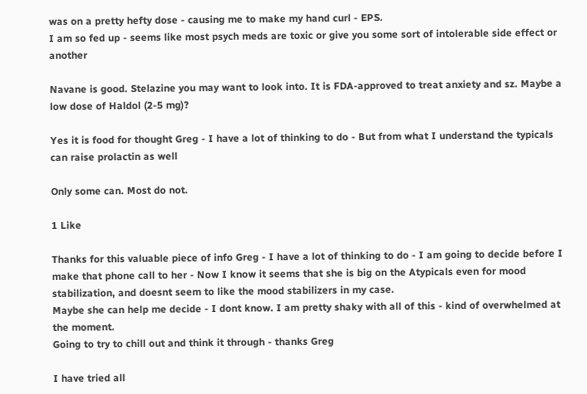was on a pretty hefty dose - causing me to make my hand curl - EPS.
I am so fed up - seems like most psych meds are toxic or give you some sort of intolerable side effect or another

Navane is good. Stelazine you may want to look into. It is FDA-approved to treat anxiety and sz. Maybe a low dose of Haldol (2-5 mg)?

Yes it is food for thought Greg - I have a lot of thinking to do - But from what I understand the typicals can raise prolactin as well

Only some can. Most do not.

1 Like

Thanks for this valuable piece of info Greg - I have a lot of thinking to do - I am going to decide before I make that phone call to her - Now I know it seems that she is big on the Atypicals even for mood stabilization, and doesnt seem to like the mood stabilizers in my case.
Maybe she can help me decide - I dont know. I am pretty shaky with all of this - kind of overwhelmed at the moment.
Going to try to chill out and think it through - thanks Greg

I have tried all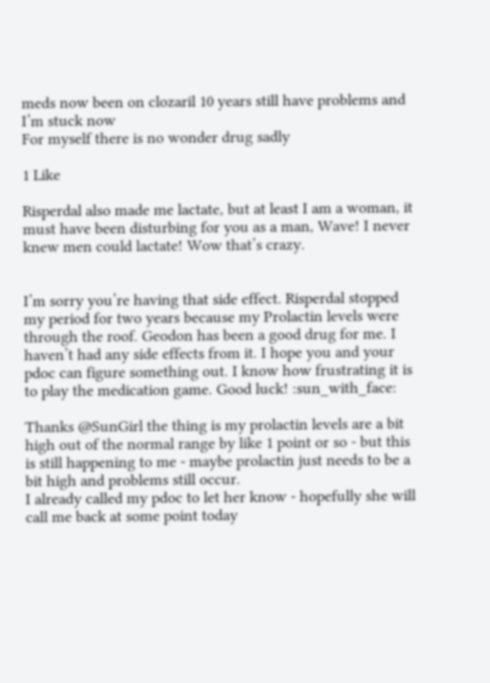meds now been on clozaril 10 years still have problems and I’m stuck now
For myself there is no wonder drug sadly

1 Like

Risperdal also made me lactate, but at least I am a woman, it must have been disturbing for you as a man, Wave! I never knew men could lactate! Wow that’s crazy.


I’m sorry you’re having that side effect. Risperdal stopped my period for two years because my Prolactin levels were through the roof. Geodon has been a good drug for me. I haven’t had any side effects from it. I hope you and your pdoc can figure something out. I know how frustrating it is to play the medication game. Good luck! :sun_with_face:

Thanks @SunGirl the thing is my prolactin levels are a bit high out of the normal range by like 1 point or so - but this is still happening to me - maybe prolactin just needs to be a bit high and problems still occur.
I already called my pdoc to let her know - hopefully she will call me back at some point today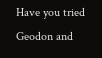Have you tried Geodon and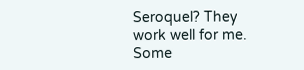Seroquel? They work well for me. Some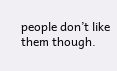people don’t like them though.